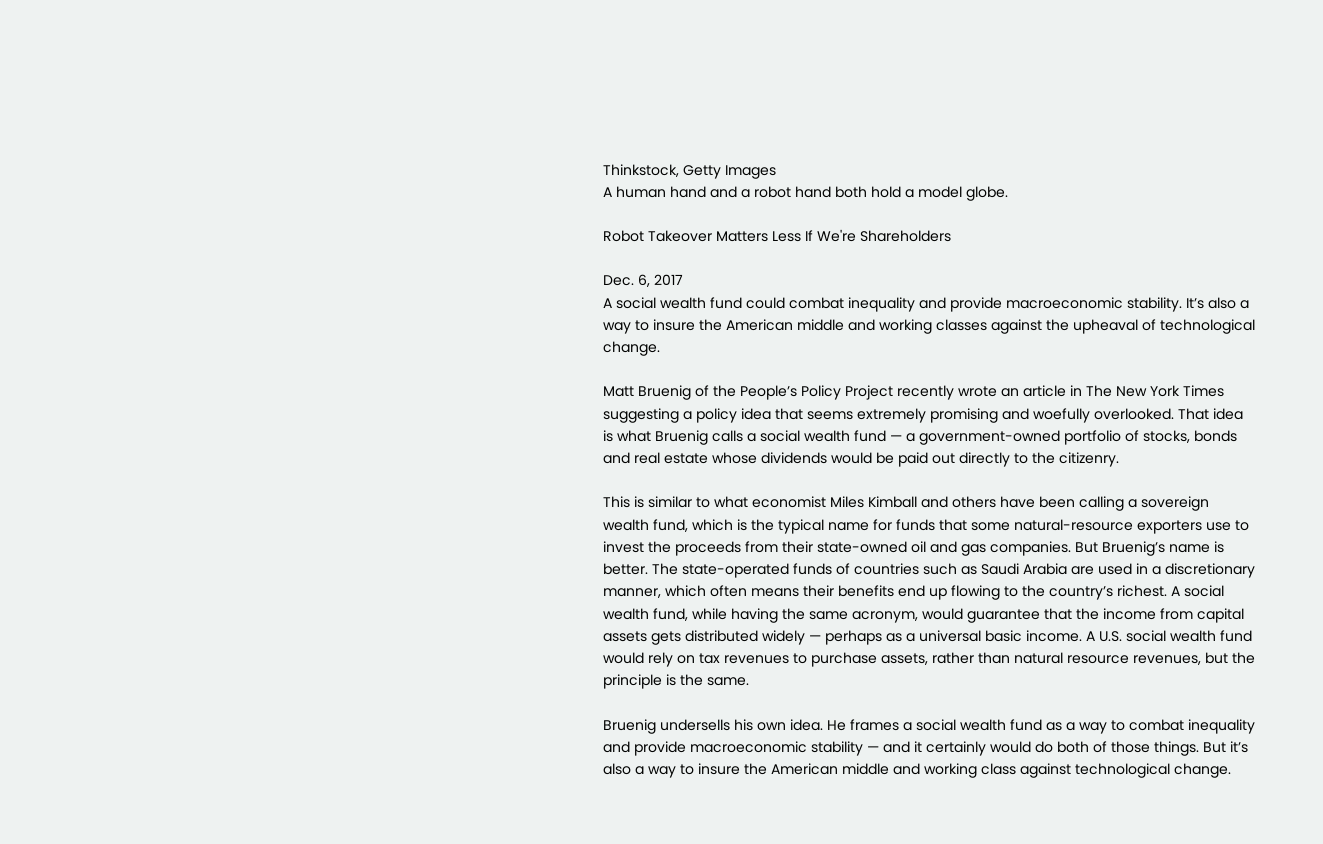Thinkstock, Getty Images
A human hand and a robot hand both hold a model globe.

Robot Takeover Matters Less If We're Shareholders

Dec. 6, 2017
A social wealth fund could combat inequality and provide macroeconomic stability. It’s also a way to insure the American middle and working classes against the upheaval of technological change.

Matt Bruenig of the People’s Policy Project recently wrote an article in The New York Times suggesting a policy idea that seems extremely promising and woefully overlooked. That idea is what Bruenig calls a social wealth fund — a government-owned portfolio of stocks, bonds and real estate whose dividends would be paid out directly to the citizenry.

This is similar to what economist Miles Kimball and others have been calling a sovereign wealth fund, which is the typical name for funds that some natural-resource exporters use to invest the proceeds from their state-owned oil and gas companies. But Bruenig’s name is better. The state-operated funds of countries such as Saudi Arabia are used in a discretionary manner, which often means their benefits end up flowing to the country’s richest. A social wealth fund, while having the same acronym, would guarantee that the income from capital assets gets distributed widely — perhaps as a universal basic income. A U.S. social wealth fund would rely on tax revenues to purchase assets, rather than natural resource revenues, but the principle is the same.

Bruenig undersells his own idea. He frames a social wealth fund as a way to combat inequality and provide macroeconomic stability — and it certainly would do both of those things. But it’s also a way to insure the American middle and working class against technological change.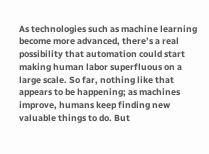As technologies such as machine learning become more advanced, there’s a real possibility that automation could start making human labor superfluous on a large scale. So far, nothing like that appears to be happening; as machines improve, humans keep finding new valuable things to do. But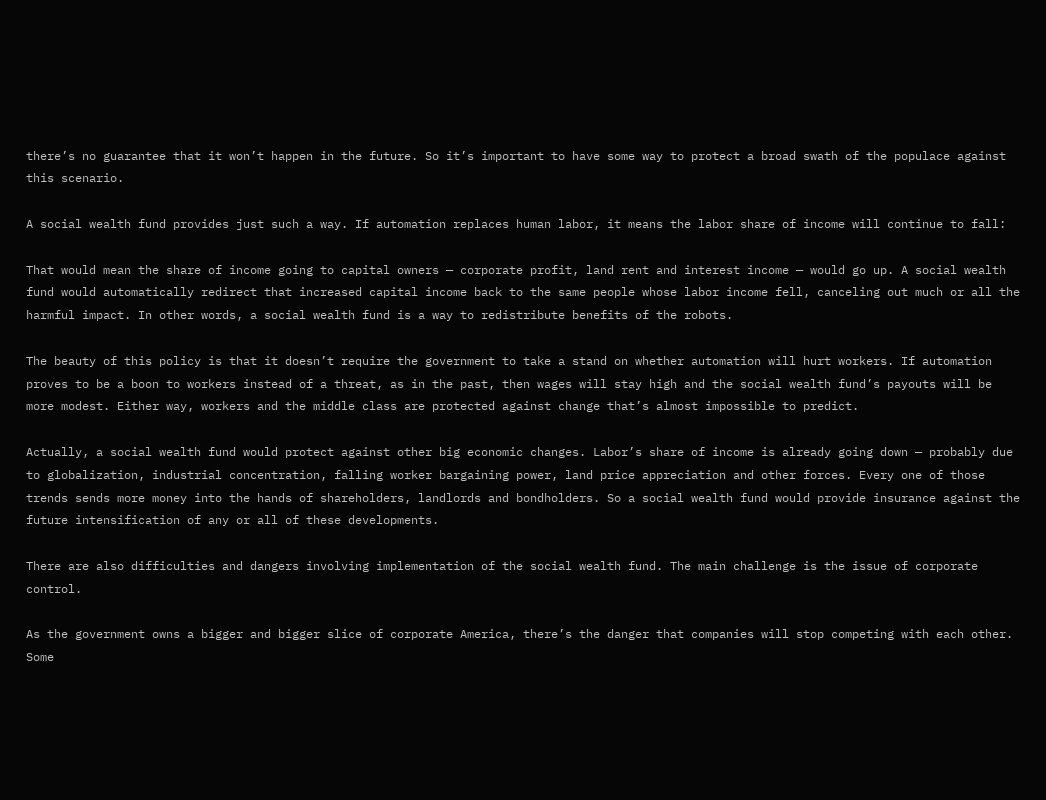there’s no guarantee that it won’t happen in the future. So it’s important to have some way to protect a broad swath of the populace against this scenario.

A social wealth fund provides just such a way. If automation replaces human labor, it means the labor share of income will continue to fall:

That would mean the share of income going to capital owners — corporate profit, land rent and interest income — would go up. A social wealth fund would automatically redirect that increased capital income back to the same people whose labor income fell, canceling out much or all the harmful impact. In other words, a social wealth fund is a way to redistribute benefits of the robots.

The beauty of this policy is that it doesn’t require the government to take a stand on whether automation will hurt workers. If automation proves to be a boon to workers instead of a threat, as in the past, then wages will stay high and the social wealth fund’s payouts will be more modest. Either way, workers and the middle class are protected against change that’s almost impossible to predict.

Actually, a social wealth fund would protect against other big economic changes. Labor’s share of income is already going down — probably due to globalization, industrial concentration, falling worker bargaining power, land price appreciation and other forces. Every one of those trends sends more money into the hands of shareholders, landlords and bondholders. So a social wealth fund would provide insurance against the future intensification of any or all of these developments.

There are also difficulties and dangers involving implementation of the social wealth fund. The main challenge is the issue of corporate control.

As the government owns a bigger and bigger slice of corporate America, there’s the danger that companies will stop competing with each other. Some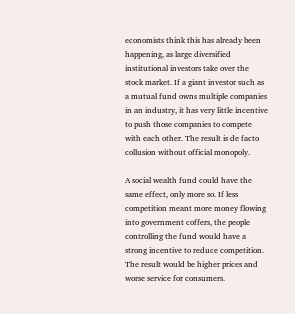economists think this has already been happening, as large diversified institutional investors take over the stock market. If a giant investor such as a mutual fund owns multiple companies in an industry, it has very little incentive to push those companies to compete with each other. The result is de facto collusion without official monopoly.

A social wealth fund could have the same effect, only more so. If less competition meant more money flowing into government coffers, the people controlling the fund would have a strong incentive to reduce competition. The result would be higher prices and worse service for consumers.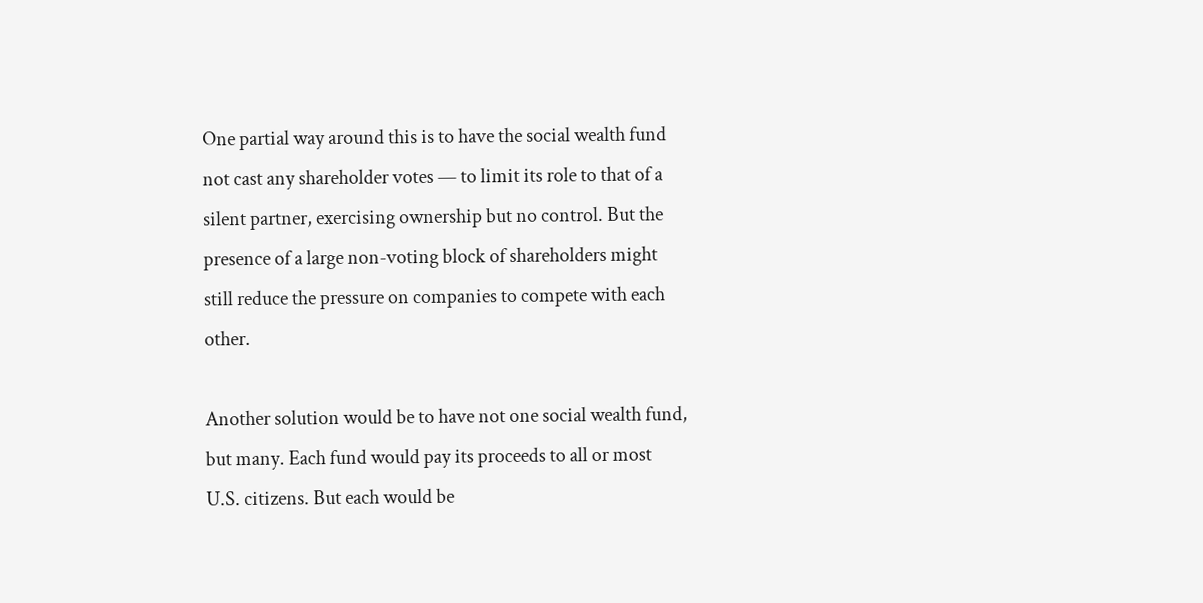One partial way around this is to have the social wealth fund not cast any shareholder votes — to limit its role to that of a silent partner, exercising ownership but no control. But the presence of a large non-voting block of shareholders might still reduce the pressure on companies to compete with each other.

Another solution would be to have not one social wealth fund, but many. Each fund would pay its proceeds to all or most U.S. citizens. But each would be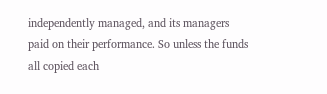independently managed, and its managers paid on their performance. So unless the funds all copied each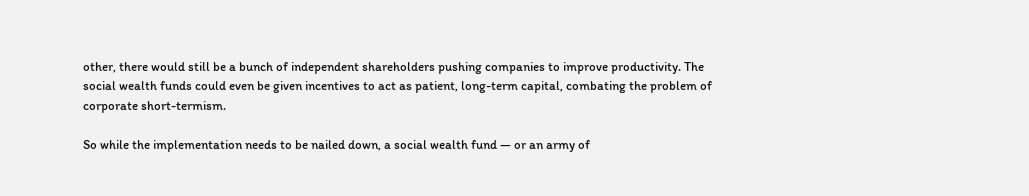other, there would still be a bunch of independent shareholders pushing companies to improve productivity. The social wealth funds could even be given incentives to act as patient, long-term capital, combating the problem of corporate short-termism.

So while the implementation needs to be nailed down, a social wealth fund — or an army of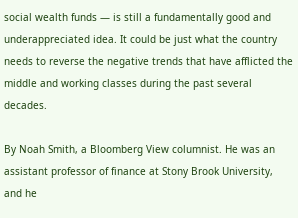social wealth funds — is still a fundamentally good and underappreciated idea. It could be just what the country needs to reverse the negative trends that have afflicted the middle and working classes during the past several decades.

By Noah Smith, a Bloomberg View columnist. He was an assistant professor of finance at Stony Brook University, and he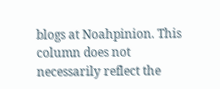blogs at Noahpinion. This column does not necessarily reflect the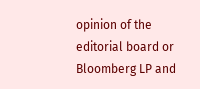opinion of the editorial board or Bloomberg LP and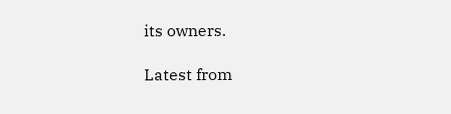its owners.

Latest from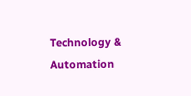Technology & Automation